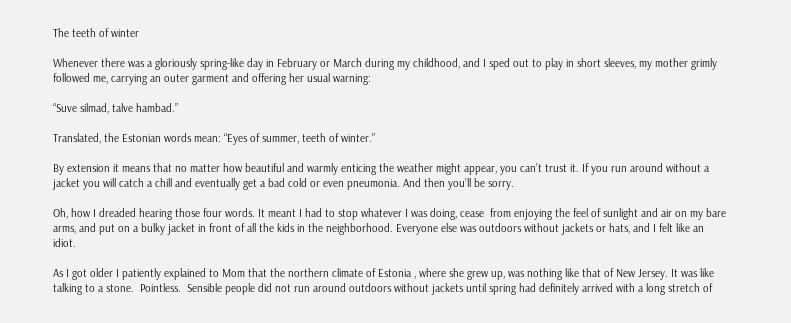The teeth of winter

Whenever there was a gloriously spring-like day in February or March during my childhood, and I sped out to play in short sleeves, my mother grimly followed me, carrying an outer garment and offering her usual warning:

“Suve silmad, talve hambad.”

Translated, the Estonian words mean: “Eyes of summer, teeth of winter.”

By extension it means that no matter how beautiful and warmly enticing the weather might appear, you can’t trust it. If you run around without a jacket you will catch a chill and eventually get a bad cold or even pneumonia. And then you’ll be sorry.

Oh, how I dreaded hearing those four words. It meant I had to stop whatever I was doing, cease  from enjoying the feel of sunlight and air on my bare arms, and put on a bulky jacket in front of all the kids in the neighborhood. Everyone else was outdoors without jackets or hats, and I felt like an idiot.

As I got older I patiently explained to Mom that the northern climate of Estonia , where she grew up, was nothing like that of New Jersey. It was like talking to a stone.  Pointless.  Sensible people did not run around outdoors without jackets until spring had definitely arrived with a long stretch of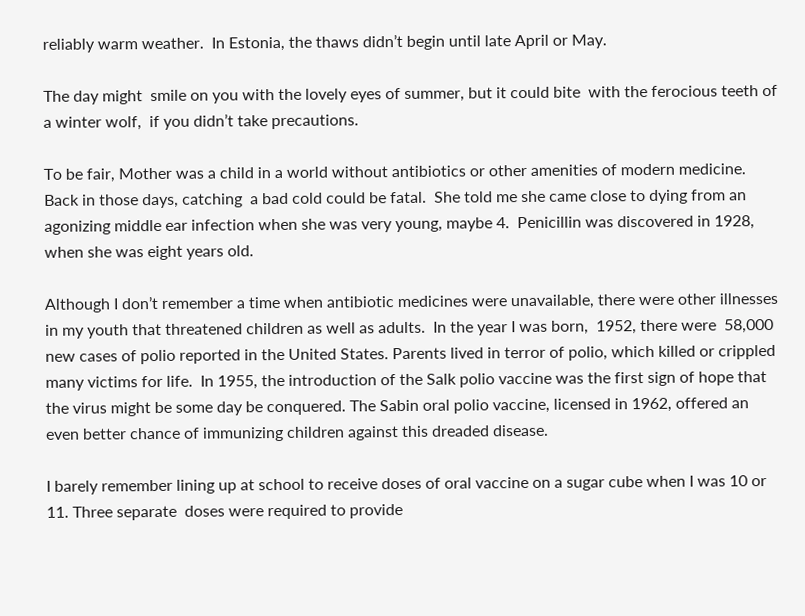reliably warm weather.  In Estonia, the thaws didn’t begin until late April or May.

The day might  smile on you with the lovely eyes of summer, but it could bite  with the ferocious teeth of a winter wolf,  if you didn’t take precautions.

To be fair, Mother was a child in a world without antibiotics or other amenities of modern medicine. Back in those days, catching  a bad cold could be fatal.  She told me she came close to dying from an agonizing middle ear infection when she was very young, maybe 4.  Penicillin was discovered in 1928, when she was eight years old.

Although I don’t remember a time when antibiotic medicines were unavailable, there were other illnesses in my youth that threatened children as well as adults.  In the year I was born,  1952, there were  58,000 new cases of polio reported in the United States. Parents lived in terror of polio, which killed or crippled many victims for life.  In 1955, the introduction of the Salk polio vaccine was the first sign of hope that the virus might be some day be conquered. The Sabin oral polio vaccine, licensed in 1962, offered an even better chance of immunizing children against this dreaded disease.

I barely remember lining up at school to receive doses of oral vaccine on a sugar cube when I was 10 or 11. Three separate  doses were required to provide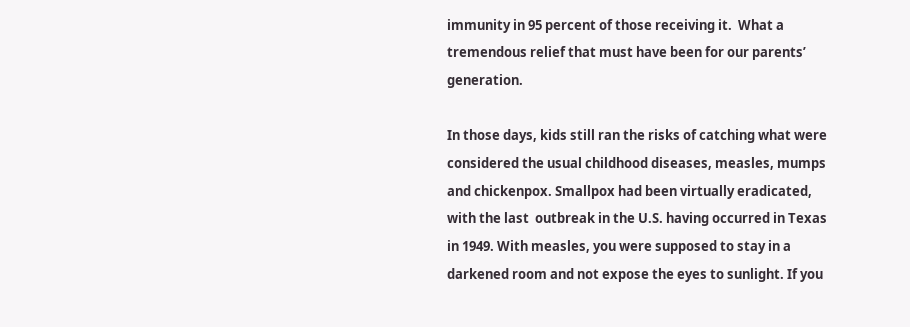immunity in 95 percent of those receiving it.  What a tremendous relief that must have been for our parents’ generation.

In those days, kids still ran the risks of catching what were considered the usual childhood diseases, measles, mumps and chickenpox. Smallpox had been virtually eradicated, with the last  outbreak in the U.S. having occurred in Texas in 1949. With measles, you were supposed to stay in a darkened room and not expose the eyes to sunlight. If you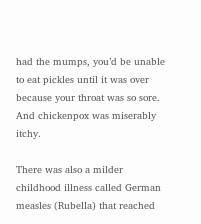had the mumps, you’d be unable to eat pickles until it was over because your throat was so sore.  And chickenpox was miserably itchy.

There was also a milder childhood illness called German measles (Rubella) that reached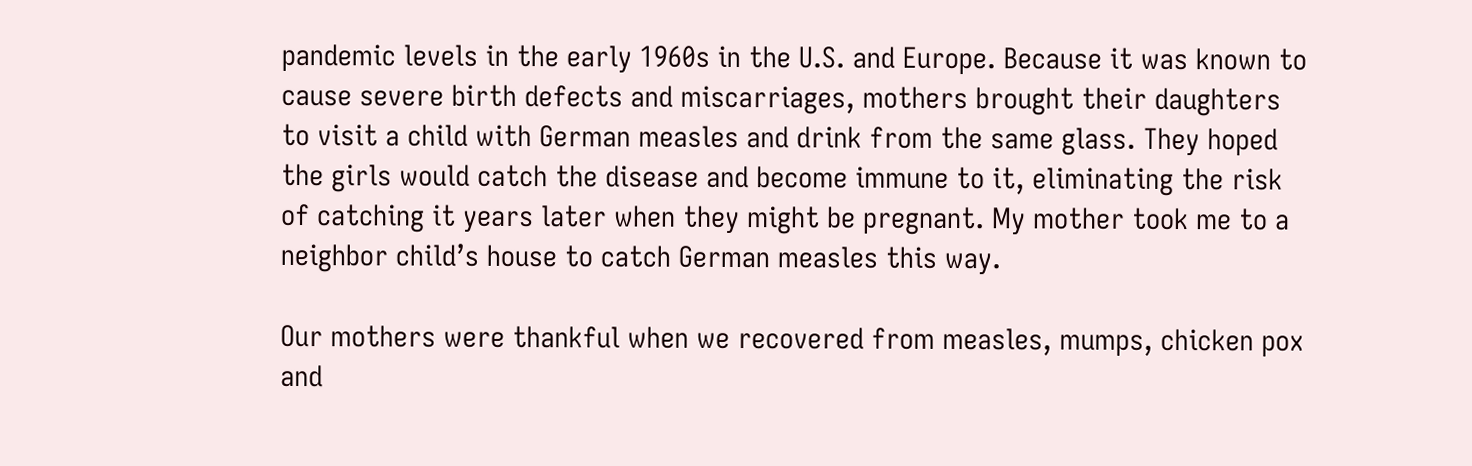pandemic levels in the early 1960s in the U.S. and Europe. Because it was known to cause severe birth defects and miscarriages, mothers brought their daughters to visit a child with German measles and drink from the same glass. They hoped the girls would catch the disease and become immune to it, eliminating the risk of catching it years later when they might be pregnant. My mother took me to a neighbor child’s house to catch German measles this way.

Our mothers were thankful when we recovered from measles, mumps, chicken pox and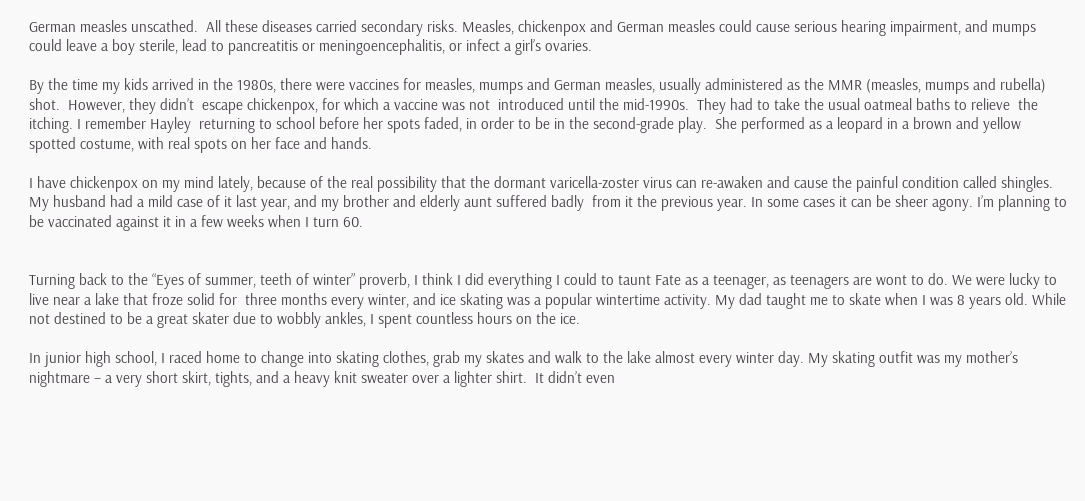German measles unscathed.  All these diseases carried secondary risks. Measles, chickenpox and German measles could cause serious hearing impairment, and mumps could leave a boy sterile, lead to pancreatitis or meningoencephalitis, or infect a girl’s ovaries.

By the time my kids arrived in the 1980s, there were vaccines for measles, mumps and German measles, usually administered as the MMR (measles, mumps and rubella) shot.  However, they didn’t  escape chickenpox, for which a vaccine was not  introduced until the mid-1990s.  They had to take the usual oatmeal baths to relieve  the itching. I remember Hayley  returning to school before her spots faded, in order to be in the second-grade play.  She performed as a leopard in a brown and yellow spotted costume, with real spots on her face and hands.

I have chickenpox on my mind lately, because of the real possibility that the dormant varicella-zoster virus can re-awaken and cause the painful condition called shingles. My husband had a mild case of it last year, and my brother and elderly aunt suffered badly  from it the previous year. In some cases it can be sheer agony. I’m planning to be vaccinated against it in a few weeks when I turn 60.


Turning back to the “Eyes of summer, teeth of winter” proverb, I think I did everything I could to taunt Fate as a teenager, as teenagers are wont to do. We were lucky to live near a lake that froze solid for  three months every winter, and ice skating was a popular wintertime activity. My dad taught me to skate when I was 8 years old. While  not destined to be a great skater due to wobbly ankles, I spent countless hours on the ice.

In junior high school, I raced home to change into skating clothes, grab my skates and walk to the lake almost every winter day. My skating outfit was my mother’s nightmare – a very short skirt, tights, and a heavy knit sweater over a lighter shirt.  It didn’t even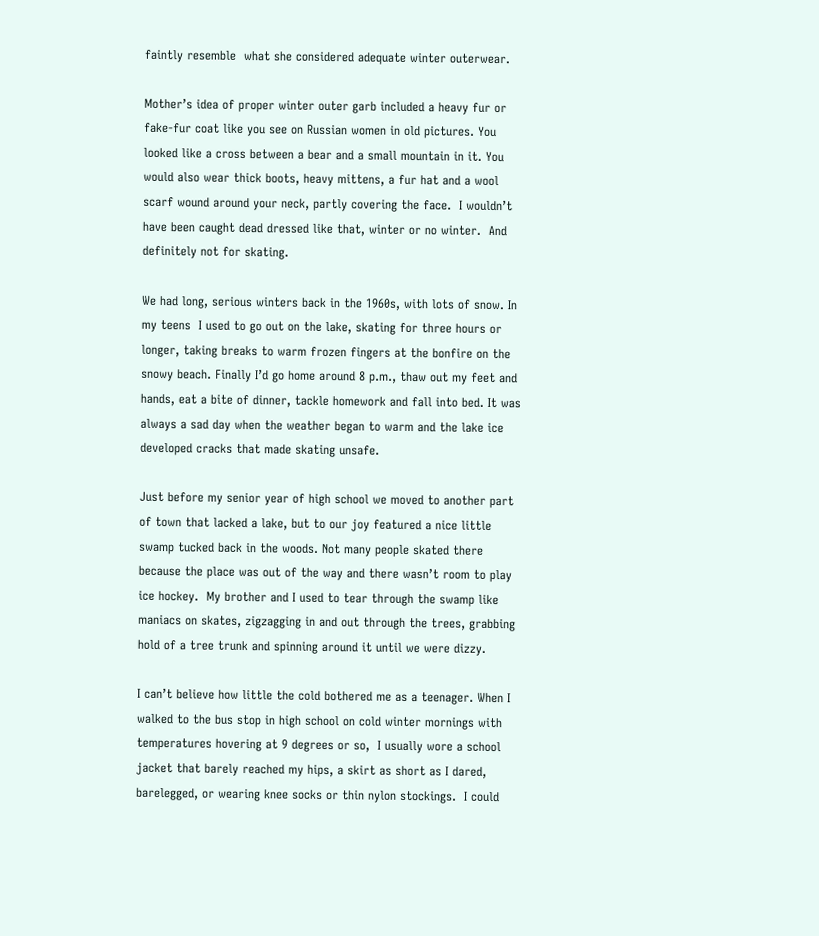faintly resemble  what she considered adequate winter outerwear.

Mother’s idea of proper winter outer garb included a heavy fur or fake-fur coat like you see on Russian women in old pictures. You looked like a cross between a bear and a small mountain in it. You would also wear thick boots, heavy mittens, a fur hat and a wool scarf wound around your neck, partly covering the face.  I wouldn’t have been caught dead dressed like that, winter or no winter.  And definitely not for skating.

We had long, serious winters back in the 1960s, with lots of snow. In my teens  I used to go out on the lake, skating for three hours or longer, taking breaks to warm frozen fingers at the bonfire on the snowy beach. Finally I’d go home around 8 p.m., thaw out my feet and hands, eat a bite of dinner, tackle homework and fall into bed. It was always a sad day when the weather began to warm and the lake ice developed cracks that made skating unsafe.

Just before my senior year of high school we moved to another part of town that lacked a lake, but to our joy featured a nice little swamp tucked back in the woods. Not many people skated there because the place was out of the way and there wasn’t room to play ice hockey.  My brother and I used to tear through the swamp like maniacs on skates, zigzagging in and out through the trees, grabbing hold of a tree trunk and spinning around it until we were dizzy.

I can’t believe how little the cold bothered me as a teenager. When I walked to the bus stop in high school on cold winter mornings with temperatures hovering at 9 degrees or so,  I usually wore a school jacket that barely reached my hips, a skirt as short as I dared, barelegged, or wearing knee socks or thin nylon stockings.  I could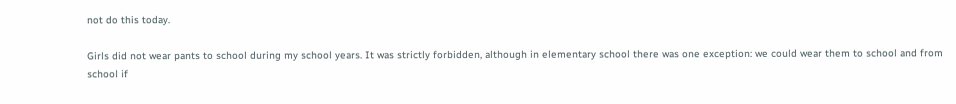not do this today.

Girls did not wear pants to school during my school years. It was strictly forbidden, although in elementary school there was one exception: we could wear them to school and from school if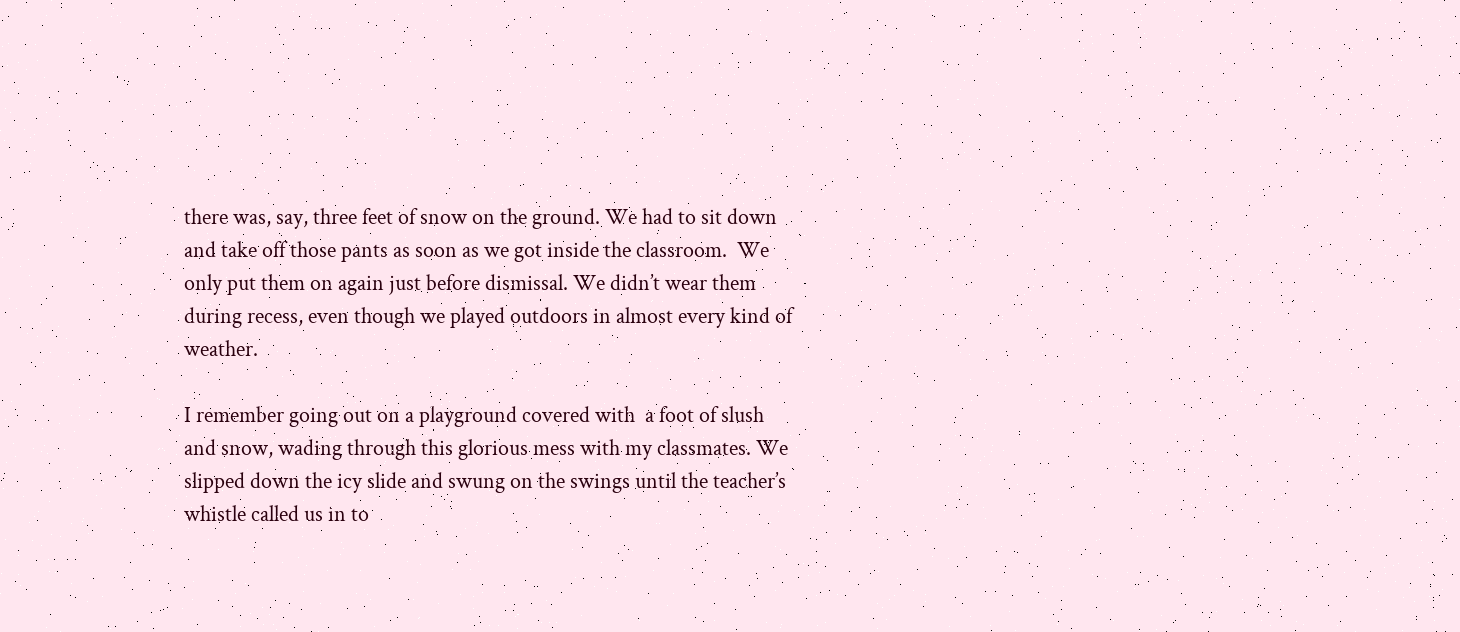there was, say, three feet of snow on the ground. We had to sit down and take off those pants as soon as we got inside the classroom.  We only put them on again just before dismissal. We didn’t wear them during recess, even though we played outdoors in almost every kind of weather.

I remember going out on a playground covered with  a foot of slush and snow, wading through this glorious mess with my classmates. We slipped down the icy slide and swung on the swings until the teacher’s whistle called us in to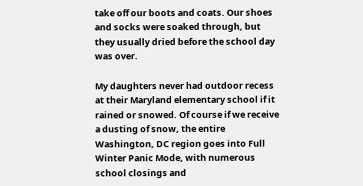take off our boots and coats. Our shoes and socks were soaked through, but they usually dried before the school day was over.

My daughters never had outdoor recess at their Maryland elementary school if it rained or snowed. Of course if we receive a dusting of snow, the entire Washington, DC region goes into Full Winter Panic Mode, with numerous school closings and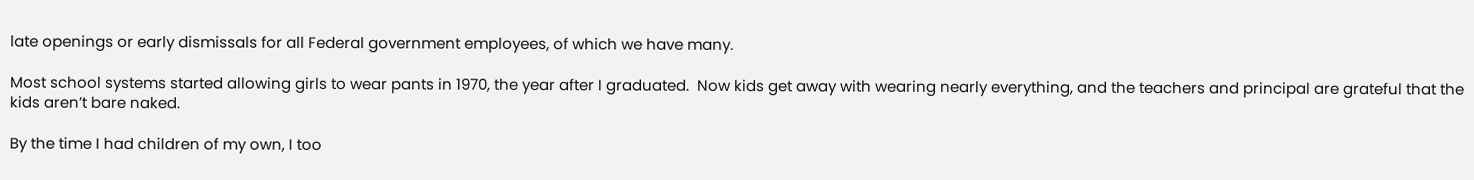late openings or early dismissals for all Federal government employees, of which we have many.

Most school systems started allowing girls to wear pants in 1970, the year after I graduated.  Now kids get away with wearing nearly everything, and the teachers and principal are grateful that the kids aren’t bare naked.

By the time I had children of my own, I too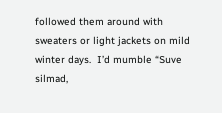followed them around with sweaters or light jackets on mild winter days.  I’d mumble “Suve silmad,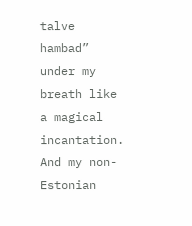talve hambad” under my breath like a magical incantation. And my non-Estonian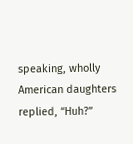speaking, wholly American daughters replied, “Huh?”